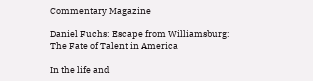Commentary Magazine

Daniel Fuchs: Escape from Williamsburg:
The Fate of Talent in America

In the life and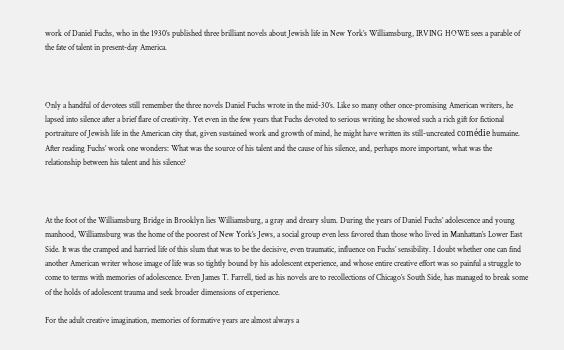work of Daniel Fuchs, who in the 1930’s published three brilliant novels about Jewish life in New York’s Williamsburg, IRVING HOWE sees a parable of the fate of talent in present-day America.



Only a handful of devotees still remember the three novels Daniel Fuchs wrote in the mid-30’s. Like so many other once-promising American writers, he lapsed into silence after a brief flare of creativity. Yet even in the few years that Fuchs devoted to serious writing he showed such a rich gift for fictional portraiture of Jewish life in the American city that, given sustained work and growth of mind, he might have written its still-uncreated comédie humaine. After reading Fuchs’ work one wonders: What was the source of his talent and the cause of his silence, and, perhaps more important, what was the relationship between his talent and his silence?



At the foot of the Williamsburg Bridge in Brooklyn lies Williamsburg, a gray and dreary slum. During the years of Daniel Fuchs’ adolescence and young manhood, Williamsburg was the home of the poorest of New York’s Jews, a social group even less favored than those who lived in Manhattan’s Lower East Side. It was the cramped and harried life of this slum that was to be the decisive, even traumatic, influence on Fuchs’ sensibility. I doubt whether one can find another American writer whose image of life was so tightly bound by his adolescent experience, and whose entire creative effort was so painful a struggle to come to terms with memories of adolescence. Even James T. Farrell, tied as his novels are to recollections of Chicago’s South Side, has managed to break some of the holds of adolescent trauma and seek broader dimensions of experience.

For the adult creative imagination, memories of formative years are almost always a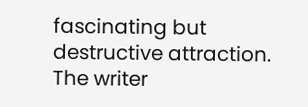fascinating but destructive attraction. The writer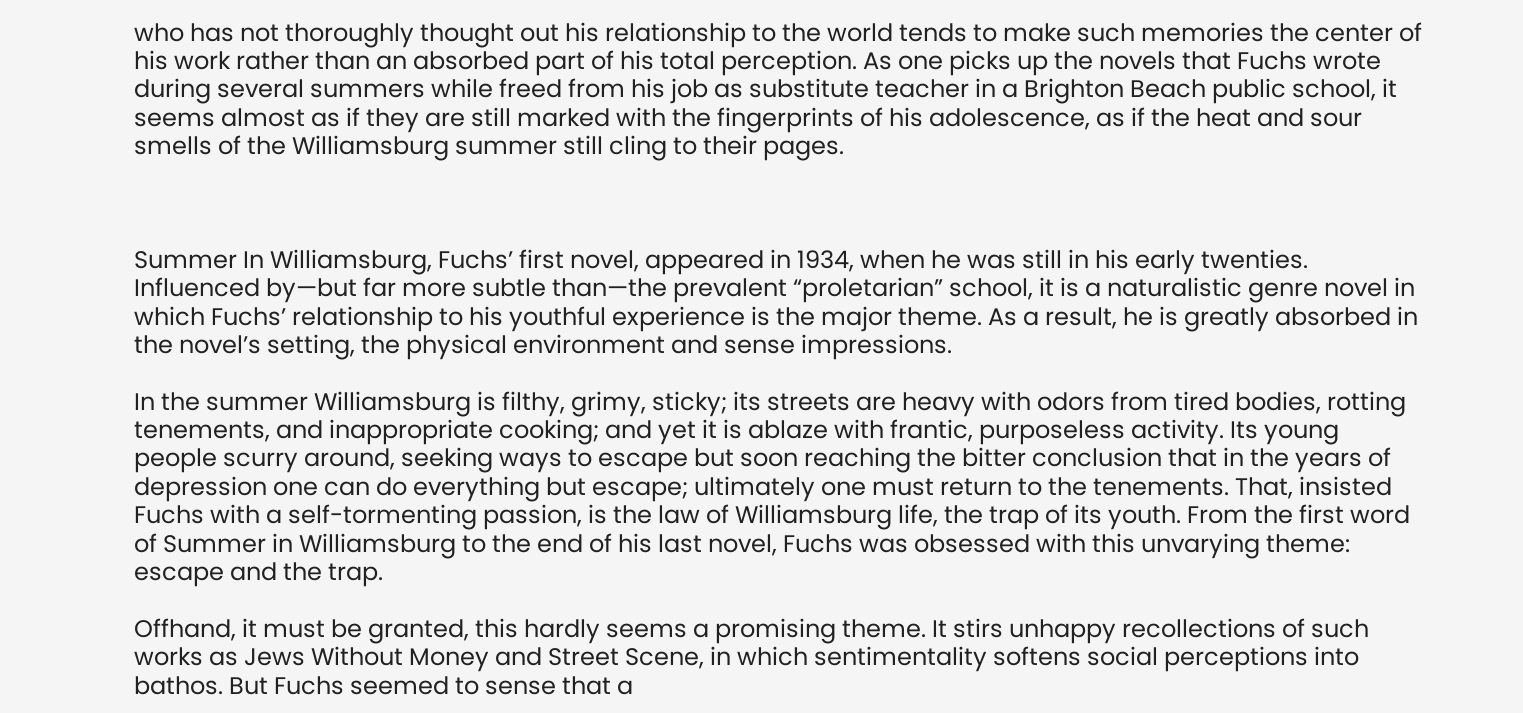who has not thoroughly thought out his relationship to the world tends to make such memories the center of his work rather than an absorbed part of his total perception. As one picks up the novels that Fuchs wrote during several summers while freed from his job as substitute teacher in a Brighton Beach public school, it seems almost as if they are still marked with the fingerprints of his adolescence, as if the heat and sour smells of the Williamsburg summer still cling to their pages.



Summer In Williamsburg, Fuchs’ first novel, appeared in 1934, when he was still in his early twenties. Influenced by—but far more subtle than—the prevalent “proletarian” school, it is a naturalistic genre novel in which Fuchs’ relationship to his youthful experience is the major theme. As a result, he is greatly absorbed in the novel’s setting, the physical environment and sense impressions.

In the summer Williamsburg is filthy, grimy, sticky; its streets are heavy with odors from tired bodies, rotting tenements, and inappropriate cooking; and yet it is ablaze with frantic, purposeless activity. Its young people scurry around, seeking ways to escape but soon reaching the bitter conclusion that in the years of depression one can do everything but escape; ultimately one must return to the tenements. That, insisted Fuchs with a self-tormenting passion, is the law of Williamsburg life, the trap of its youth. From the first word of Summer in Williamsburg to the end of his last novel, Fuchs was obsessed with this unvarying theme: escape and the trap.

Offhand, it must be granted, this hardly seems a promising theme. It stirs unhappy recollections of such works as Jews Without Money and Street Scene, in which sentimentality softens social perceptions into bathos. But Fuchs seemed to sense that a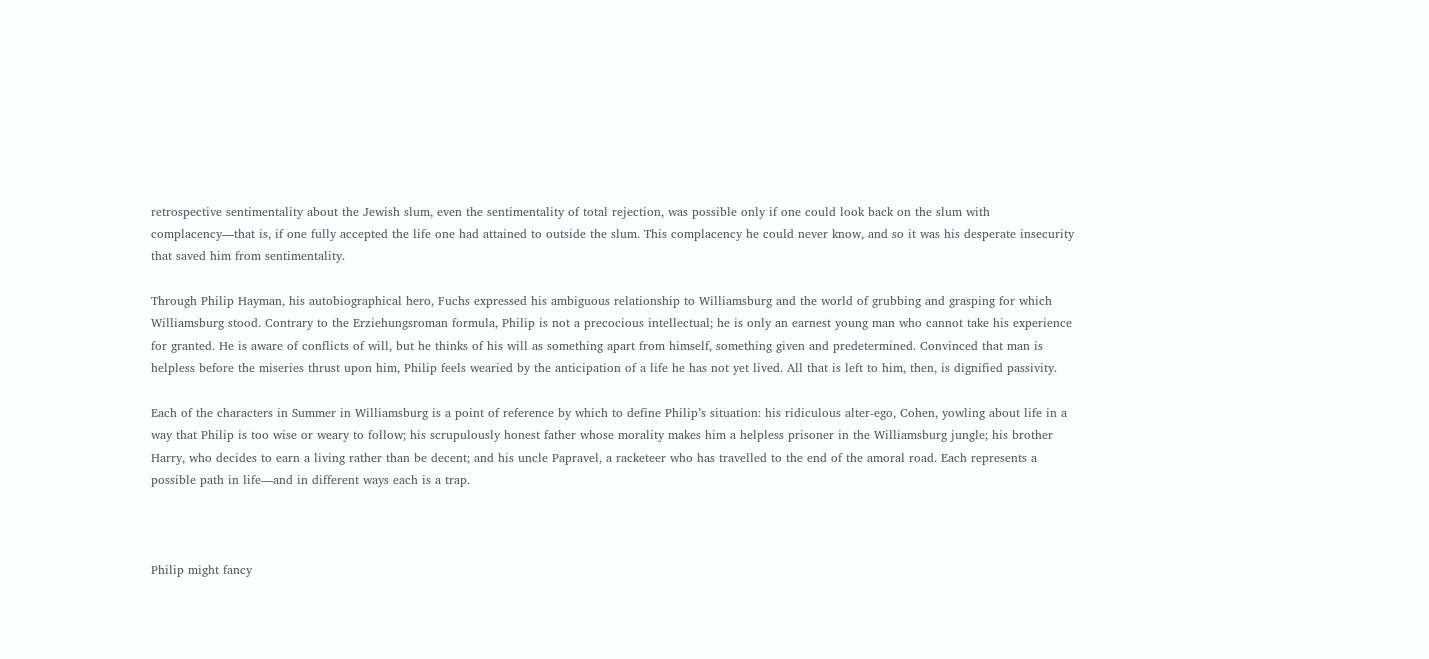retrospective sentimentality about the Jewish slum, even the sentimentality of total rejection, was possible only if one could look back on the slum with complacency—that is, if one fully accepted the life one had attained to outside the slum. This complacency he could never know, and so it was his desperate insecurity that saved him from sentimentality.

Through Philip Hayman, his autobiographical hero, Fuchs expressed his ambiguous relationship to Williamsburg and the world of grubbing and grasping for which Williamsburg stood. Contrary to the Erziehungsroman formula, Philip is not a precocious intellectual; he is only an earnest young man who cannot take his experience for granted. He is aware of conflicts of will, but he thinks of his will as something apart from himself, something given and predetermined. Convinced that man is helpless before the miseries thrust upon him, Philip feels wearied by the anticipation of a life he has not yet lived. All that is left to him, then, is dignified passivity.

Each of the characters in Summer in Williamsburg is a point of reference by which to define Philip’s situation: his ridiculous alter-ego, Cohen, yowling about life in a way that Philip is too wise or weary to follow; his scrupulously honest father whose morality makes him a helpless prisoner in the Williamsburg jungle; his brother Harry, who decides to earn a living rather than be decent; and his uncle Papravel, a racketeer who has travelled to the end of the amoral road. Each represents a possible path in life—and in different ways each is a trap.



Philip might fancy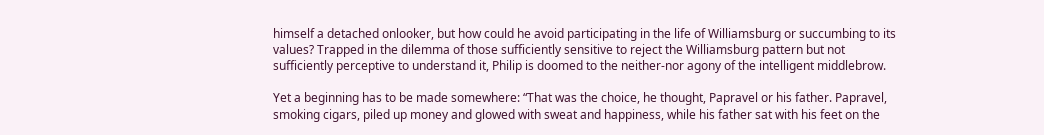himself a detached onlooker, but how could he avoid participating in the life of Williamsburg or succumbing to its values? Trapped in the dilemma of those sufficiently sensitive to reject the Williamsburg pattern but not sufficiently perceptive to understand it, Philip is doomed to the neither-nor agony of the intelligent middlebrow.

Yet a beginning has to be made somewhere: “That was the choice, he thought, Papravel or his father. Papravel, smoking cigars, piled up money and glowed with sweat and happiness, while his father sat with his feet on the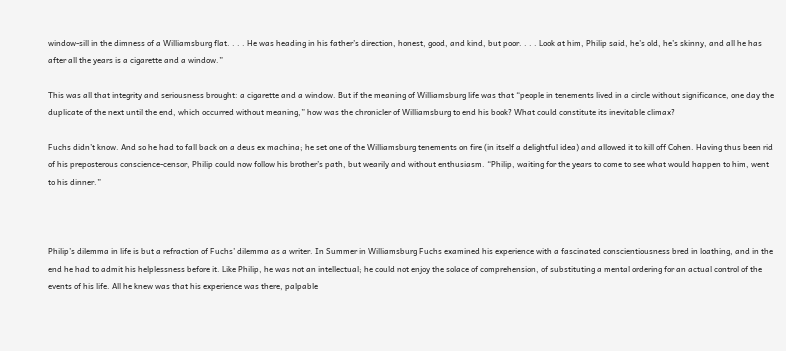window-sill in the dimness of a Williamsburg flat. . . . He was heading in his father’s direction, honest, good, and kind, but poor. . . . Look at him, Philip said, he’s old, he’s skinny, and all he has after all the years is a cigarette and a window.”

This was all that integrity and seriousness brought: a cigarette and a window. But if the meaning of Williamsburg life was that “people in tenements lived in a circle without significance, one day the duplicate of the next until the end, which occurred without meaning,” how was the chronicler of Williamsburg to end his book? What could constitute its inevitable climax?

Fuchs didn’t know. And so he had to fall back on a deus ex machina; he set one of the Williamsburg tenements on fire (in itself a delightful idea) and allowed it to kill off Cohen. Having thus been rid of his preposterous conscience-censor, Philip could now follow his brother’s path, but wearily and without enthusiasm. “Philip, waiting for the years to come to see what would happen to him, went to his dinner.”



Philip’s dilemma in life is but a refraction of Fuchs’ dilemma as a writer. In Summer in Williamsburg Fuchs examined his experience with a fascinated conscientiousness bred in loathing, and in the end he had to admit his helplessness before it. Like Philip, he was not an intellectual; he could not enjoy the solace of comprehension, of substituting a mental ordering for an actual control of the events of his life. All he knew was that his experience was there, palpable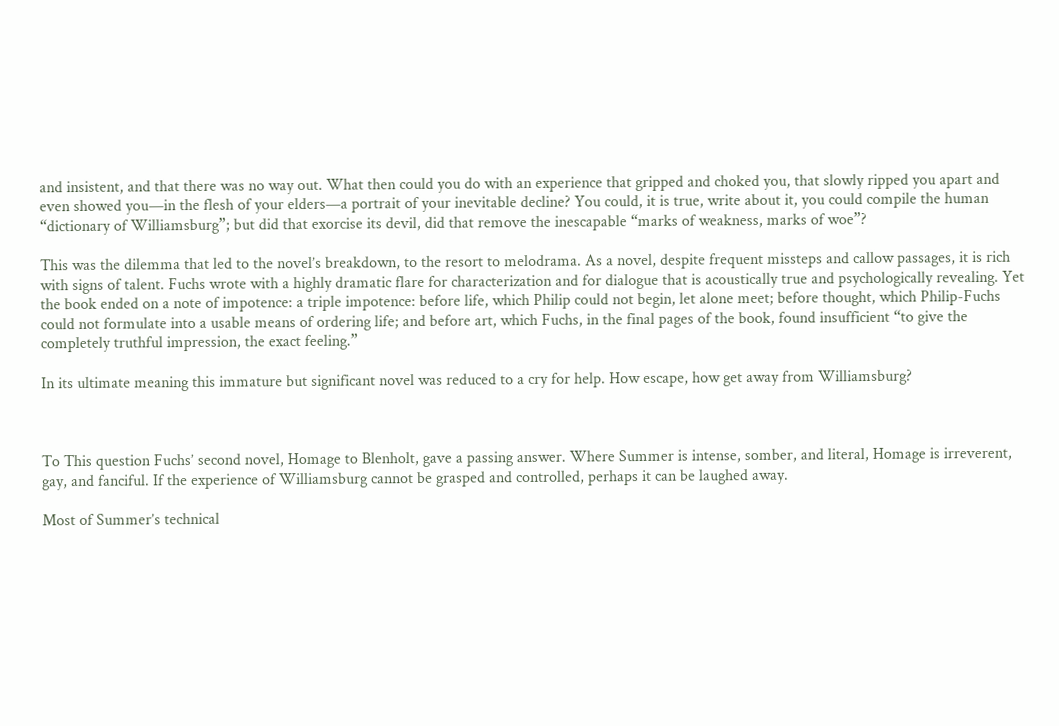and insistent, and that there was no way out. What then could you do with an experience that gripped and choked you, that slowly ripped you apart and even showed you—in the flesh of your elders—a portrait of your inevitable decline? You could, it is true, write about it, you could compile the human “dictionary of Williamsburg”; but did that exorcise its devil, did that remove the inescapable “marks of weakness, marks of woe”?

This was the dilemma that led to the novel’s breakdown, to the resort to melodrama. As a novel, despite frequent missteps and callow passages, it is rich with signs of talent. Fuchs wrote with a highly dramatic flare for characterization and for dialogue that is acoustically true and psychologically revealing. Yet the book ended on a note of impotence: a triple impotence: before life, which Philip could not begin, let alone meet; before thought, which Philip-Fuchs could not formulate into a usable means of ordering life; and before art, which Fuchs, in the final pages of the book, found insufficient “to give the completely truthful impression, the exact feeling.”

In its ultimate meaning this immature but significant novel was reduced to a cry for help. How escape, how get away from Williamsburg?



To This question Fuchs’ second novel, Homage to Blenholt, gave a passing answer. Where Summer is intense, somber, and literal, Homage is irreverent, gay, and fanciful. If the experience of Williamsburg cannot be grasped and controlled, perhaps it can be laughed away.

Most of Summer’s technical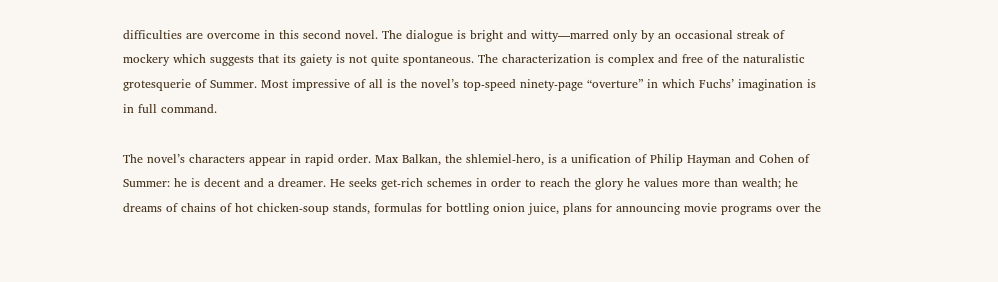difficulties are overcome in this second novel. The dialogue is bright and witty—marred only by an occasional streak of mockery which suggests that its gaiety is not quite spontaneous. The characterization is complex and free of the naturalistic grotesquerie of Summer. Most impressive of all is the novel’s top-speed ninety-page “overture” in which Fuchs’ imagination is in full command.

The novel’s characters appear in rapid order. Max Balkan, the shlemiel-hero, is a unification of Philip Hayman and Cohen of Summer: he is decent and a dreamer. He seeks get-rich schemes in order to reach the glory he values more than wealth; he dreams of chains of hot chicken-soup stands, formulas for bottling onion juice, plans for announcing movie programs over the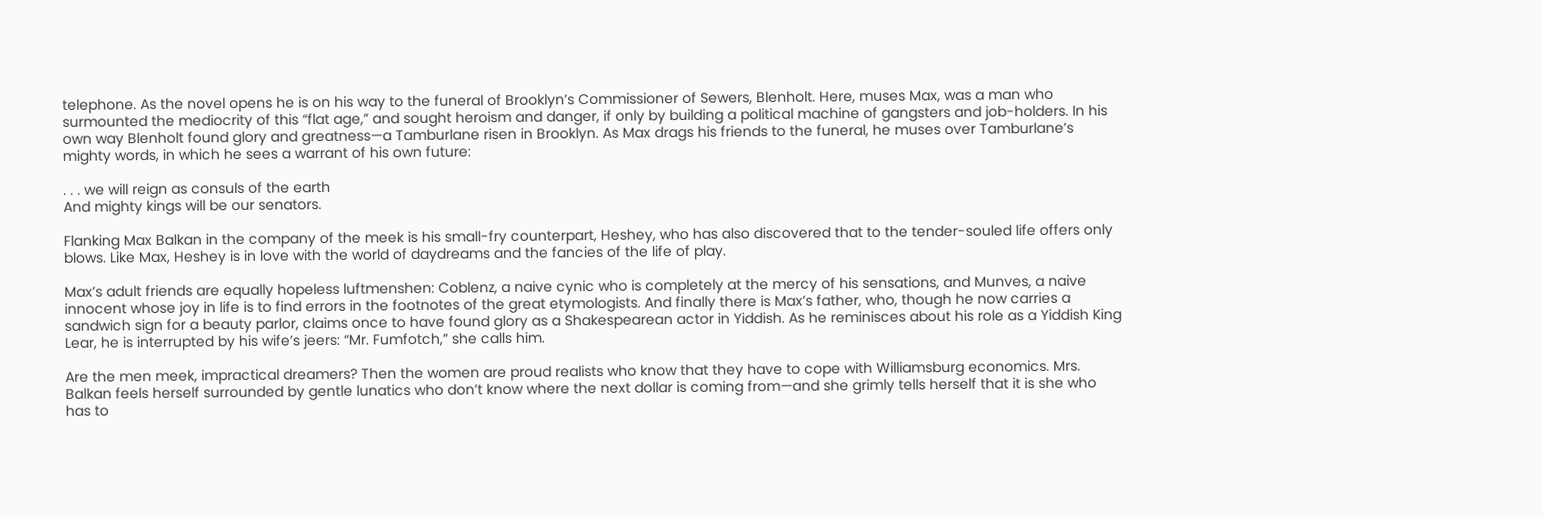telephone. As the novel opens he is on his way to the funeral of Brooklyn’s Commissioner of Sewers, Blenholt. Here, muses Max, was a man who surmounted the mediocrity of this “flat age,” and sought heroism and danger, if only by building a political machine of gangsters and job-holders. In his own way Blenholt found glory and greatness—a Tamburlane risen in Brooklyn. As Max drags his friends to the funeral, he muses over Tamburlane’s mighty words, in which he sees a warrant of his own future:

. . . we will reign as consuls of the earth
And mighty kings will be our senators.

Flanking Max Balkan in the company of the meek is his small-fry counterpart, Heshey, who has also discovered that to the tender-souled life offers only blows. Like Max, Heshey is in love with the world of daydreams and the fancies of the life of play.

Max’s adult friends are equally hopeless luftmenshen: Coblenz, a naive cynic who is completely at the mercy of his sensations, and Munves, a naive innocent whose joy in life is to find errors in the footnotes of the great etymologists. And finally there is Max’s father, who, though he now carries a sandwich sign for a beauty parlor, claims once to have found glory as a Shakespearean actor in Yiddish. As he reminisces about his role as a Yiddish King Lear, he is interrupted by his wife’s jeers: “Mr. Fumfotch,” she calls him.

Are the men meek, impractical dreamers? Then the women are proud realists who know that they have to cope with Williamsburg economics. Mrs. Balkan feels herself surrounded by gentle lunatics who don’t know where the next dollar is coming from—and she grimly tells herself that it is she who has to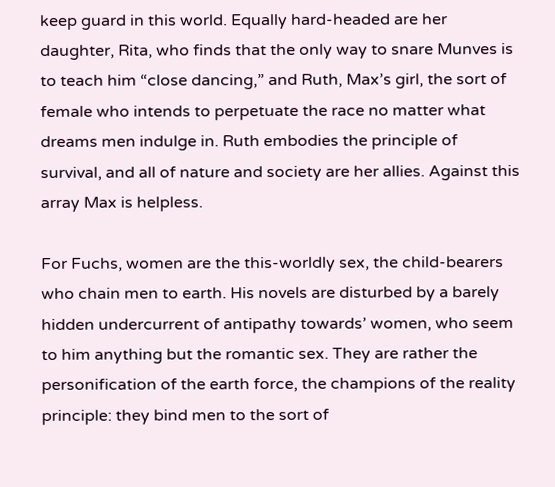keep guard in this world. Equally hard-headed are her daughter, Rita, who finds that the only way to snare Munves is to teach him “close dancing,” and Ruth, Max’s girl, the sort of female who intends to perpetuate the race no matter what dreams men indulge in. Ruth embodies the principle of survival, and all of nature and society are her allies. Against this array Max is helpless.

For Fuchs, women are the this-worldly sex, the child-bearers who chain men to earth. His novels are disturbed by a barely hidden undercurrent of antipathy towards’ women, who seem to him anything but the romantic sex. They are rather the personification of the earth force, the champions of the reality principle: they bind men to the sort of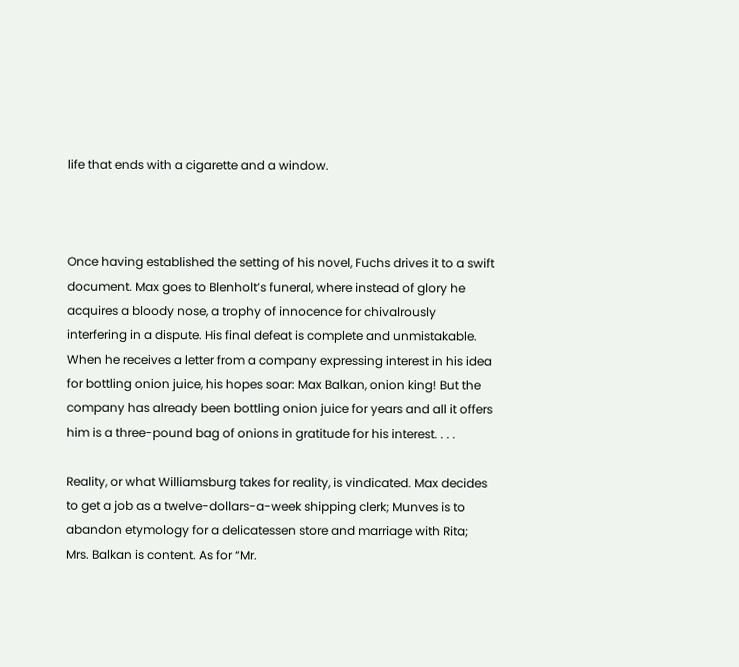life that ends with a cigarette and a window.



Once having established the setting of his novel, Fuchs drives it to a swift document. Max goes to Blenholt’s funeral, where instead of glory he acquires a bloody nose, a trophy of innocence for chivalrously interfering in a dispute. His final defeat is complete and unmistakable. When he receives a letter from a company expressing interest in his idea for bottling onion juice, his hopes soar: Max Balkan, onion king! But the company has already been bottling onion juice for years and all it offers him is a three-pound bag of onions in gratitude for his interest. . . .

Reality, or what Williamsburg takes for reality, is vindicated. Max decides to get a job as a twelve-dollars-a-week shipping clerk; Munves is to abandon etymology for a delicatessen store and marriage with Rita; Mrs. Balkan is content. As for “Mr.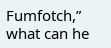Fumfotch,” what can he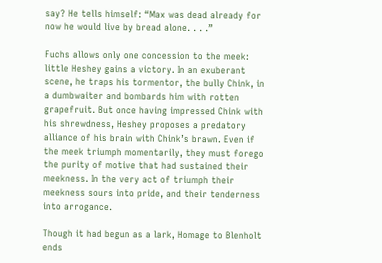say? He tells himself: “Max was dead already for now he would live by bread alone. . . .”

Fuchs allows only one concession to the meek: little Heshey gains a victory. In an exuberant scene, he traps his tormentor, the bully Chink, in a dumbwaiter and bombards him with rotten grapefruit. But once having impressed Chink with his shrewdness, Heshey proposes a predatory alliance of his brain with Chink’s brawn. Even if the meek triumph momentarily, they must forego the purity of motive that had sustained their meekness. In the very act of triumph their meekness sours into pride, and their tenderness into arrogance.

Though it had begun as a lark, Homage to Blenholt ends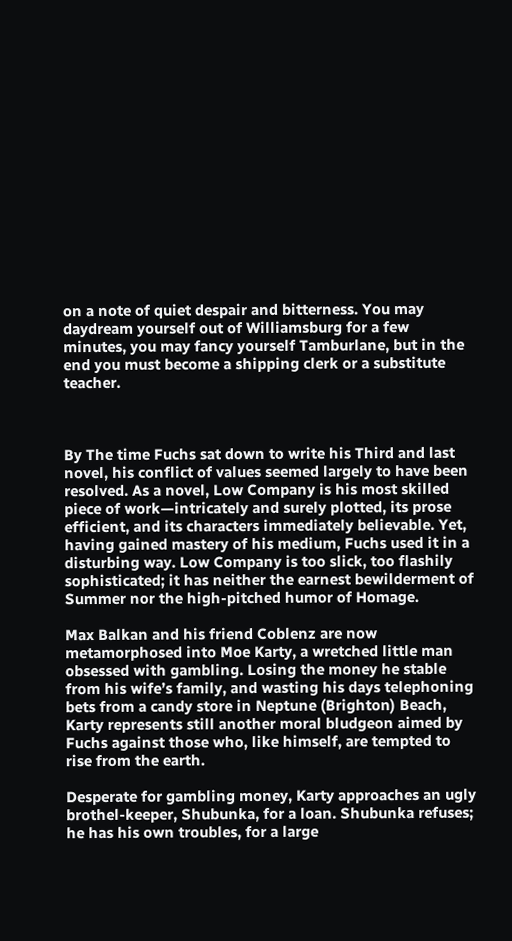on a note of quiet despair and bitterness. You may daydream yourself out of Williamsburg for a few minutes, you may fancy yourself Tamburlane, but in the end you must become a shipping clerk or a substitute teacher.



By The time Fuchs sat down to write his Third and last novel, his conflict of values seemed largely to have been resolved. As a novel, Low Company is his most skilled piece of work—intricately and surely plotted, its prose efficient, and its characters immediately believable. Yet, having gained mastery of his medium, Fuchs used it in a disturbing way. Low Company is too slick, too flashily sophisticated; it has neither the earnest bewilderment of Summer nor the high-pitched humor of Homage.

Max Balkan and his friend Coblenz are now metamorphosed into Moe Karty, a wretched little man obsessed with gambling. Losing the money he stable from his wife’s family, and wasting his days telephoning bets from a candy store in Neptune (Brighton) Beach, Karty represents still another moral bludgeon aimed by Fuchs against those who, like himself, are tempted to rise from the earth.

Desperate for gambling money, Karty approaches an ugly brothel-keeper, Shubunka, for a loan. Shubunka refuses; he has his own troubles, for a large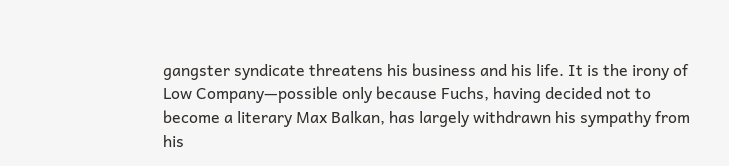gangster syndicate threatens his business and his life. It is the irony of Low Company—possible only because Fuchs, having decided not to become a literary Max Balkan, has largely withdrawn his sympathy from his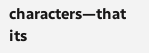characters—that its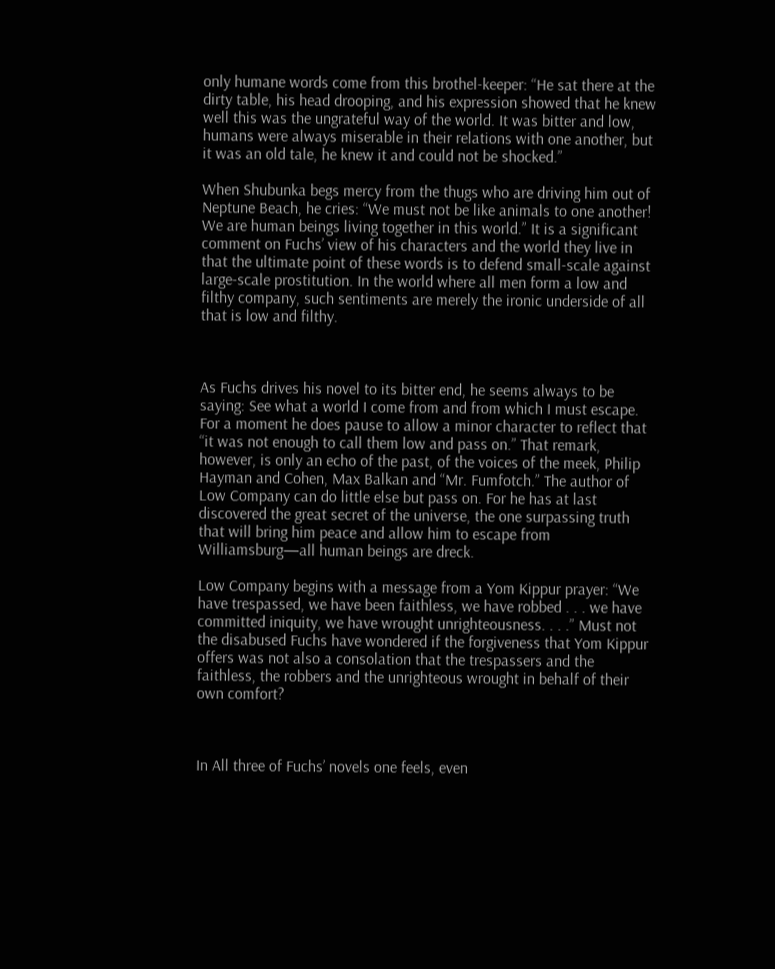only humane words come from this brothel-keeper: “He sat there at the dirty table, his head drooping, and his expression showed that he knew well this was the ungrateful way of the world. It was bitter and low, humans were always miserable in their relations with one another, but it was an old tale, he knew it and could not be shocked.”

When Shubunka begs mercy from the thugs who are driving him out of Neptune Beach, he cries: “We must not be like animals to one another! We are human beings living together in this world.” It is a significant comment on Fuchs’ view of his characters and the world they live in that the ultimate point of these words is to defend small-scale against large-scale prostitution. In the world where all men form a low and filthy company, such sentiments are merely the ironic underside of all that is low and filthy.



As Fuchs drives his novel to its bitter end, he seems always to be saying: See what a world I come from and from which I must escape. For a moment he does pause to allow a minor character to reflect that “it was not enough to call them low and pass on.” That remark, however, is only an echo of the past, of the voices of the meek, Philip Hayman and Cohen, Max Balkan and “Mr. Fumfotch.” The author of Low Company can do little else but pass on. For he has at last discovered the great secret of the universe, the one surpassing truth that will bring him peace and allow him to escape from Williamsburg—all human beings are dreck.

Low Company begins with a message from a Yom Kippur prayer: “We have trespassed, we have been faithless, we have robbed . . . we have committed iniquity, we have wrought unrighteousness. . . .” Must not the disabused Fuchs have wondered if the forgiveness that Yom Kippur offers was not also a consolation that the trespassers and the faithless, the robbers and the unrighteous wrought in behalf of their own comfort?



In All three of Fuchs’ novels one feels, even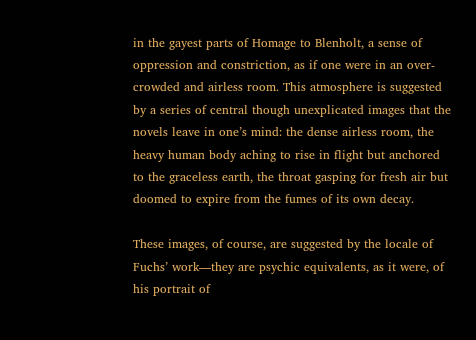in the gayest parts of Homage to Blenholt, a sense of oppression and constriction, as if one were in an over-crowded and airless room. This atmosphere is suggested by a series of central though unexplicated images that the novels leave in one’s mind: the dense airless room, the heavy human body aching to rise in flight but anchored to the graceless earth, the throat gasping for fresh air but doomed to expire from the fumes of its own decay.

These images, of course, are suggested by the locale of Fuchs’ work—they are psychic equivalents, as it were, of his portrait of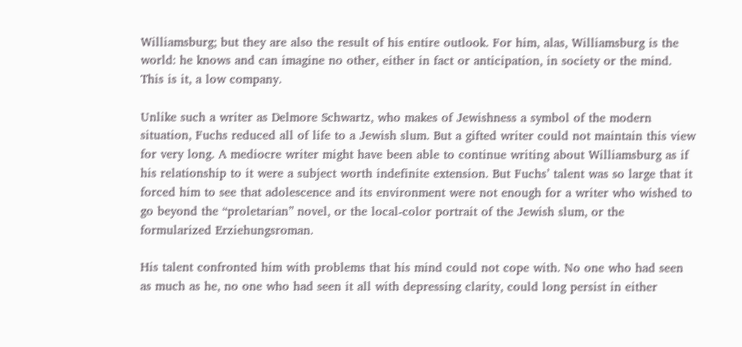Williamsburg; but they are also the result of his entire outlook. For him, alas, Williamsburg is the world: he knows and can imagine no other, either in fact or anticipation, in society or the mind. This is it, a low company.

Unlike such a writer as Delmore Schwartz, who makes of Jewishness a symbol of the modern situation, Fuchs reduced all of life to a Jewish slum. But a gifted writer could not maintain this view for very long. A mediocre writer might have been able to continue writing about Williamsburg as if his relationship to it were a subject worth indefinite extension. But Fuchs’ talent was so large that it forced him to see that adolescence and its environment were not enough for a writer who wished to go beyond the “proletarian” novel, or the local-color portrait of the Jewish slum, or the formularized Erziehungsroman.

His talent confronted him with problems that his mind could not cope with. No one who had seen as much as he, no one who had seen it all with depressing clarity, could long persist in either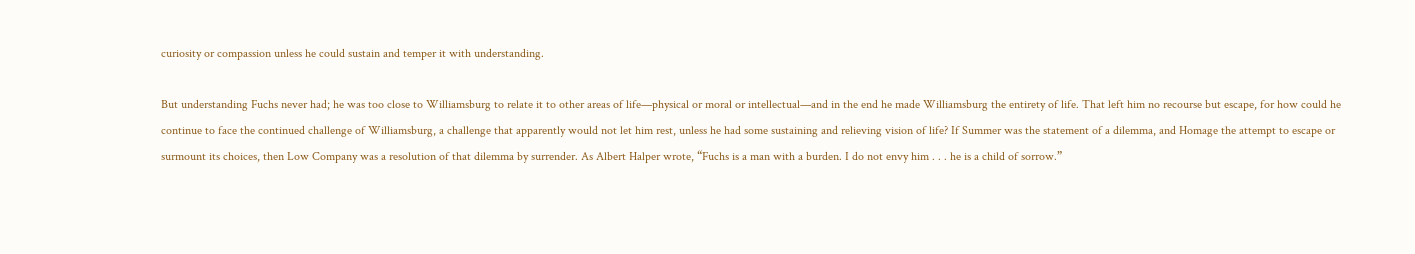curiosity or compassion unless he could sustain and temper it with understanding.

But understanding Fuchs never had; he was too close to Williamsburg to relate it to other areas of life—physical or moral or intellectual—and in the end he made Williamsburg the entirety of life. That left him no recourse but escape, for how could he continue to face the continued challenge of Williamsburg, a challenge that apparently would not let him rest, unless he had some sustaining and relieving vision of life? If Summer was the statement of a dilemma, and Homage the attempt to escape or surmount its choices, then Low Company was a resolution of that dilemma by surrender. As Albert Halper wrote, “Fuchs is a man with a burden. I do not envy him . . . he is a child of sorrow.”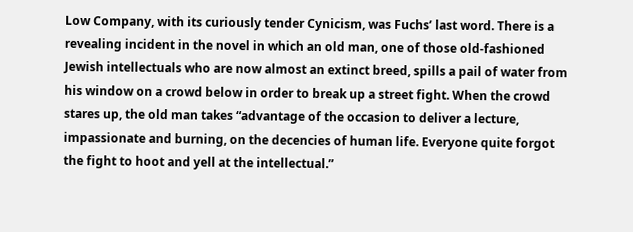Low Company, with its curiously tender Cynicism, was Fuchs’ last word. There is a revealing incident in the novel in which an old man, one of those old-fashioned Jewish intellectuals who are now almost an extinct breed, spills a pail of water from his window on a crowd below in order to break up a street fight. When the crowd stares up, the old man takes “advantage of the occasion to deliver a lecture, impassionate and burning, on the decencies of human life. Everyone quite forgot the fight to hoot and yell at the intellectual.”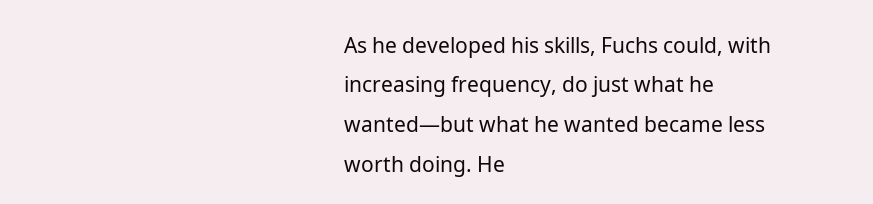As he developed his skills, Fuchs could, with increasing frequency, do just what he wanted—but what he wanted became less worth doing. He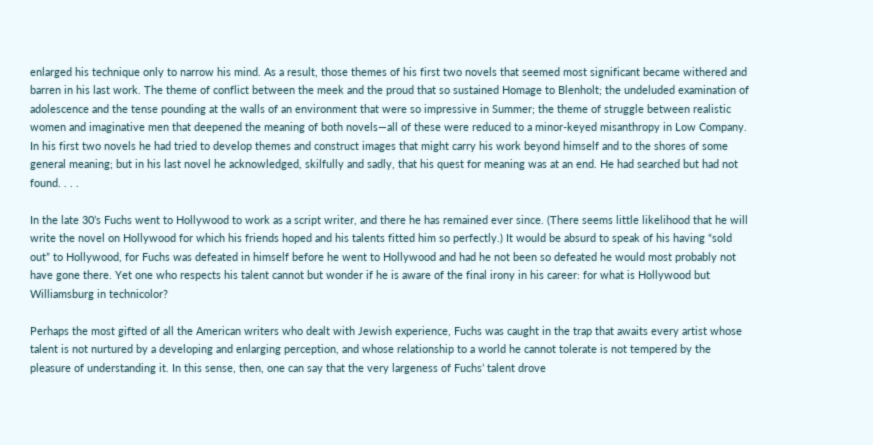enlarged his technique only to narrow his mind. As a result, those themes of his first two novels that seemed most significant became withered and barren in his last work. The theme of conflict between the meek and the proud that so sustained Homage to Blenholt; the undeluded examination of adolescence and the tense pounding at the walls of an environment that were so impressive in Summer; the theme of struggle between realistic women and imaginative men that deepened the meaning of both novels—all of these were reduced to a minor-keyed misanthropy in Low Company. In his first two novels he had tried to develop themes and construct images that might carry his work beyond himself and to the shores of some general meaning; but in his last novel he acknowledged, skilfully and sadly, that his quest for meaning was at an end. He had searched but had not found. . . .

In the late 30’s Fuchs went to Hollywood to work as a script writer, and there he has remained ever since. (There seems little likelihood that he will write the novel on Hollywood for which his friends hoped and his talents fitted him so perfectly.) It would be absurd to speak of his having “sold out” to Hollywood, for Fuchs was defeated in himself before he went to Hollywood and had he not been so defeated he would most probably not have gone there. Yet one who respects his talent cannot but wonder if he is aware of the final irony in his career: for what is Hollywood but Williamsburg in technicolor?

Perhaps the most gifted of all the American writers who dealt with Jewish experience, Fuchs was caught in the trap that awaits every artist whose talent is not nurtured by a developing and enlarging perception, and whose relationship to a world he cannot tolerate is not tempered by the pleasure of understanding it. In this sense, then, one can say that the very largeness of Fuchs’ talent drove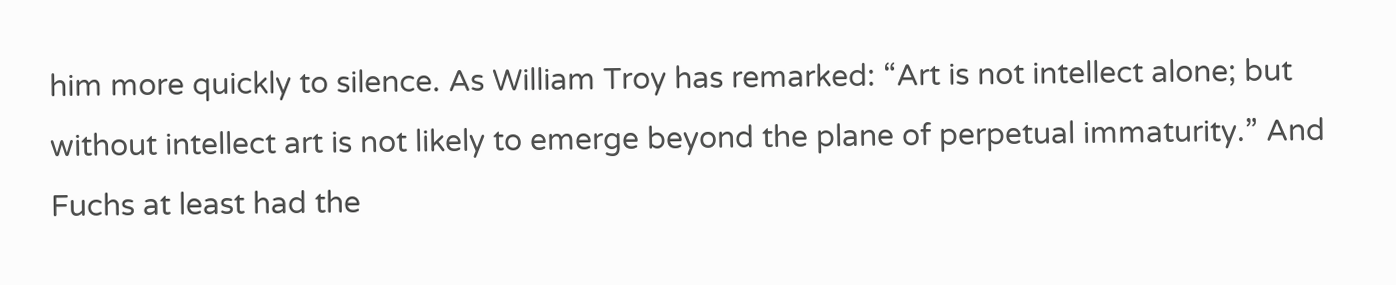him more quickly to silence. As William Troy has remarked: “Art is not intellect alone; but without intellect art is not likely to emerge beyond the plane of perpetual immaturity.” And Fuchs at least had the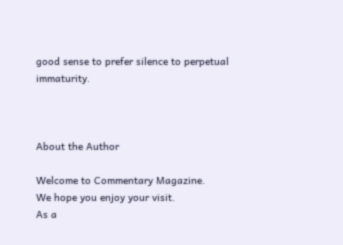good sense to prefer silence to perpetual immaturity.



About the Author

Welcome to Commentary Magazine.
We hope you enjoy your visit.
As a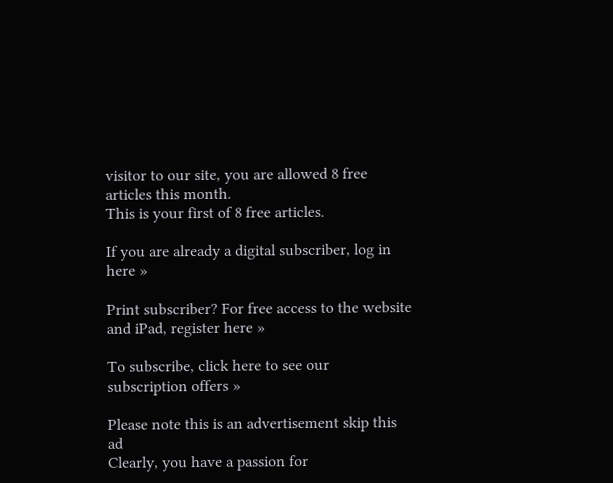visitor to our site, you are allowed 8 free articles this month.
This is your first of 8 free articles.

If you are already a digital subscriber, log in here »

Print subscriber? For free access to the website and iPad, register here »

To subscribe, click here to see our subscription offers »

Please note this is an advertisement skip this ad
Clearly, you have a passion for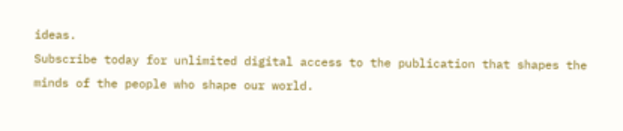ideas.
Subscribe today for unlimited digital access to the publication that shapes the minds of the people who shape our world.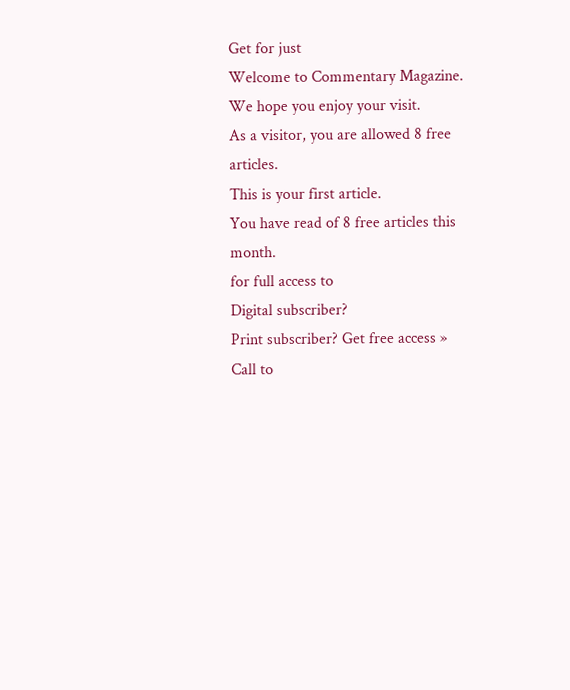Get for just
Welcome to Commentary Magazine.
We hope you enjoy your visit.
As a visitor, you are allowed 8 free articles.
This is your first article.
You have read of 8 free articles this month.
for full access to
Digital subscriber?
Print subscriber? Get free access »
Call to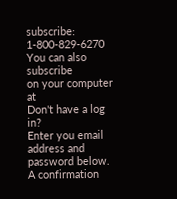subscribe: 1-800-829-6270
You can also subscribe
on your computer at
Don't have a log in?
Enter you email address and password below. A confirmation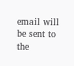email will be sent to the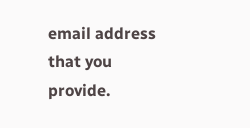email address that you provide.